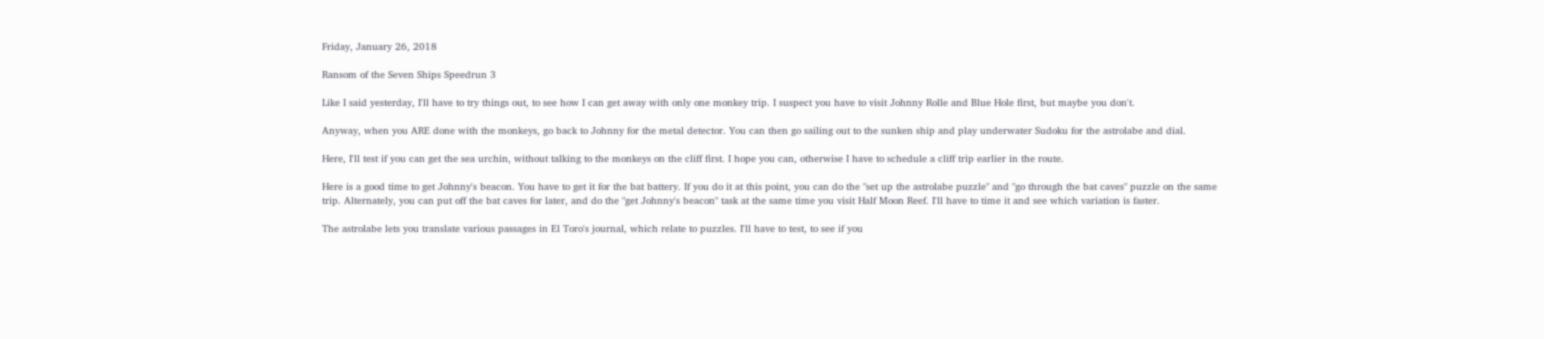Friday, January 26, 2018

Ransom of the Seven Ships Speedrun 3

Like I said yesterday, I'll have to try things out, to see how I can get away with only one monkey trip. I suspect you have to visit Johnny Rolle and Blue Hole first, but maybe you don't.

Anyway, when you ARE done with the monkeys, go back to Johnny for the metal detector. You can then go sailing out to the sunken ship and play underwater Sudoku for the astrolabe and dial.

Here, I'll test if you can get the sea urchin, without talking to the monkeys on the cliff first. I hope you can, otherwise I have to schedule a cliff trip earlier in the route.

Here is a good time to get Johnny's beacon. You have to get it for the bat battery. If you do it at this point, you can do the "set up the astrolabe puzzle" and "go through the bat caves" puzzle on the same trip. Alternately, you can put off the bat caves for later, and do the "get Johnny's beacon" task at the same time you visit Half Moon Reef. I'll have to time it and see which variation is faster.

The astrolabe lets you translate various passages in El Toro's journal, which relate to puzzles. I'll have to test, to see if you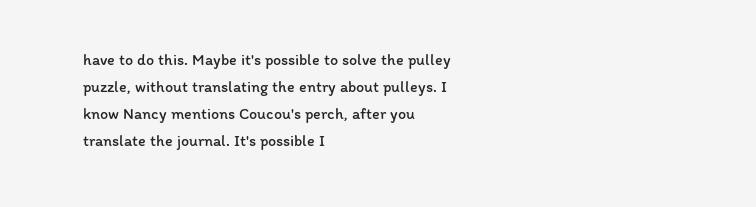have to do this. Maybe it's possible to solve the pulley puzzle, without translating the entry about pulleys. I know Nancy mentions Coucou's perch, after you translate the journal. It's possible I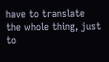have to translate the whole thing, just to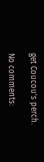get Coucou's perch.

No comments: